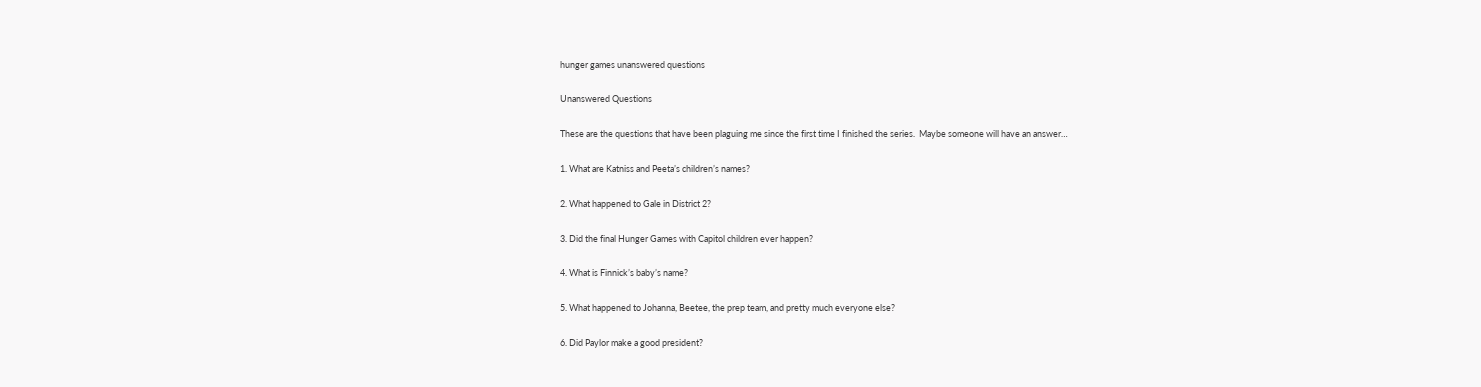hunger games unanswered questions

Unanswered Questions

These are the questions that have been plaguing me since the first time I finished the series.  Maybe someone will have an answer…

1. What are Katniss and Peeta’s children’s names?

2. What happened to Gale in District 2?

3. Did the final Hunger Games with Capitol children ever happen?

4. What is Finnick’s baby’s name?

5. What happened to Johanna, Beetee, the prep team, and pretty much everyone else?

6. Did Paylor make a good president?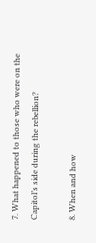7. What happened to those who were on the Capitol’s side during the rebellion?

8. When and how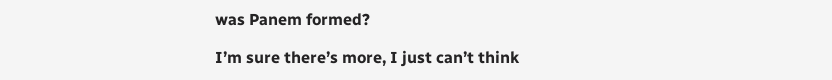was Panem formed?

I’m sure there’s more, I just can’t think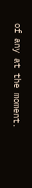of any at the moment.